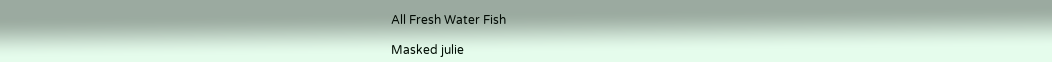All Fresh Water Fish

Masked julie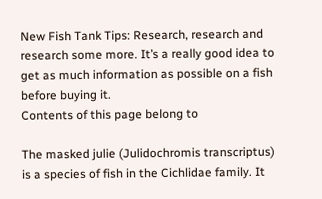New Fish Tank Tips: Research, research and research some more. It’s a really good idea to get as much information as possible on a fish before buying it.
Contents of this page belong to

The masked julie (Julidochromis transcriptus) is a species of fish in the Cichlidae family. It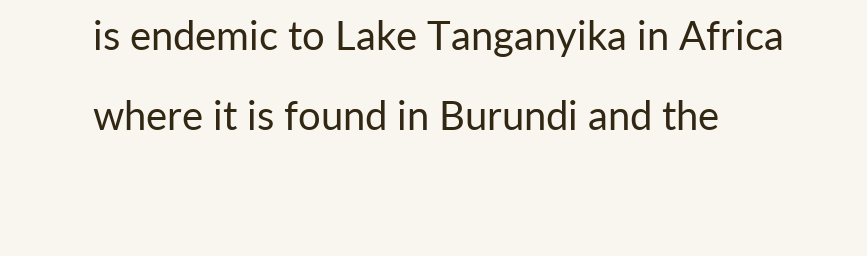is endemic to Lake Tanganyika in Africa where it is found in Burundi and the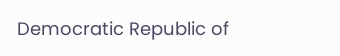Democratic Republic of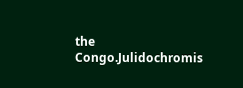the Congo.Julidochromis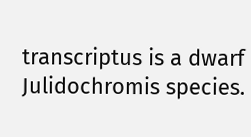transcriptus is a dwarf Julidochromis species.